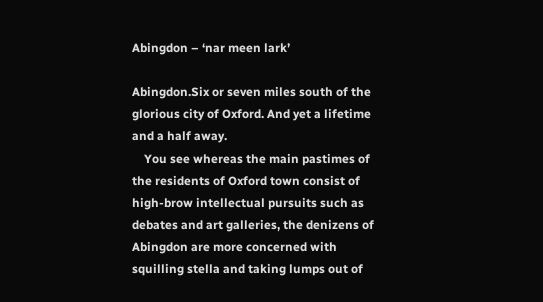Abingdon – ‘nar meen lark’

Abingdon.Six or seven miles south of the glorious city of Oxford. And yet a lifetime and a half away.
    You see whereas the main pastimes of the residents of Oxford town consist of high-brow intellectual pursuits such as debates and art galleries, the denizens of Abingdon are more concerned with squilling stella and taking lumps out of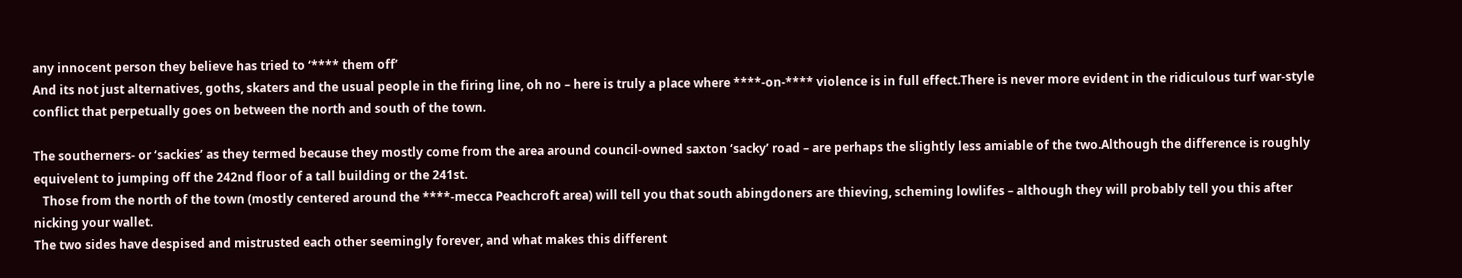any innocent person they believe has tried to ‘**** them off’
And its not just alternatives, goths, skaters and the usual people in the firing line, oh no – here is truly a place where ****-on-**** violence is in full effect.There is never more evident in the ridiculous turf war-style conflict that perpetually goes on between the north and south of the town.

The southerners- or ‘sackies’ as they termed because they mostly come from the area around council-owned saxton ‘sacky’ road – are perhaps the slightly less amiable of the two.Although the difference is roughly equivelent to jumping off the 242nd floor of a tall building or the 241st.
   Those from the north of the town (mostly centered around the ****-mecca Peachcroft area) will tell you that south abingdoners are thieving, scheming lowlifes – although they will probably tell you this after nicking your wallet.
The two sides have despised and mistrusted each other seemingly forever, and what makes this different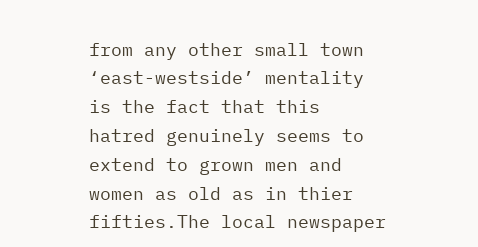from any other small town ‘east-westside’ mentality is the fact that this hatred genuinely seems to extend to grown men and women as old as in thier fifties.The local newspaper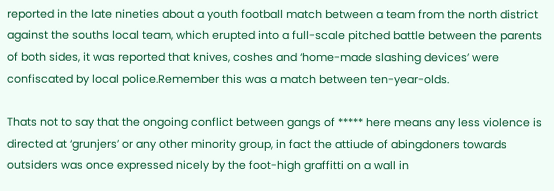reported in the late nineties about a youth football match between a team from the north district against the souths local team, which erupted into a full-scale pitched battle between the parents of both sides, it was reported that knives, coshes and ‘home-made slashing devices’ were confiscated by local police.Remember this was a match between ten-year-olds.

Thats not to say that the ongoing conflict between gangs of ***** here means any less violence is directed at ‘grunjers’ or any other minority group, in fact the attiude of abingdoners towards outsiders was once expressed nicely by the foot-high graffitti on a wall in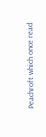Peachroft which once read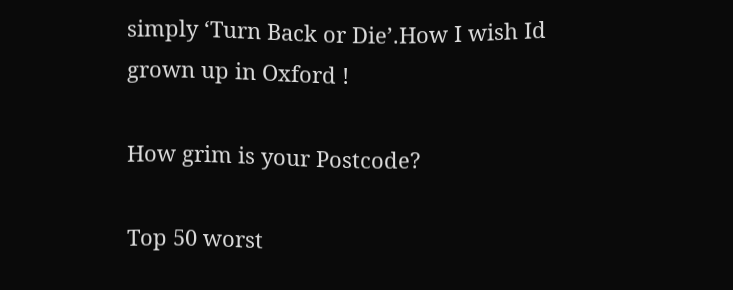simply ‘Turn Back or Die’.How I wish Id grown up in Oxford !

How grim is your Postcode?

Top 50 worst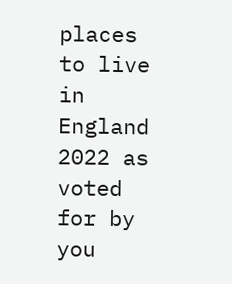places to live in England 2022 as voted for by you